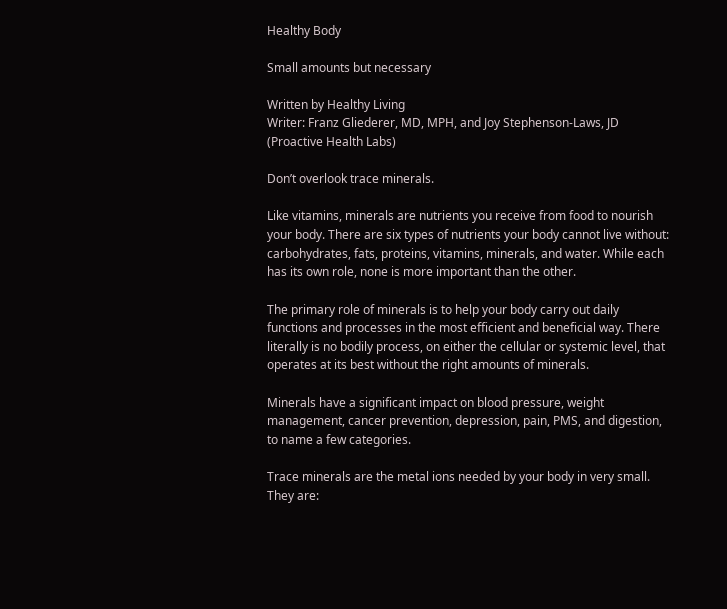Healthy Body

Small amounts but necessary

Written by Healthy Living
Writer: Franz Gliederer, MD, MPH, and Joy Stephenson-Laws, JD (Proactive Health Labs)

Don’t overlook trace minerals.

Like vitamins, minerals are nutrients you receive from food to nourish your body. There are six types of nutrients your body cannot live without: carbohydrates, fats, proteins, vitamins, minerals, and water. While each has its own role, none is more important than the other.

The primary role of minerals is to help your body carry out daily functions and processes in the most efficient and beneficial way. There literally is no bodily process, on either the cellular or systemic level, that operates at its best without the right amounts of minerals.

Minerals have a significant impact on blood pressure, weight management, cancer prevention, depression, pain, PMS, and digestion, to name a few categories.

Trace minerals are the metal ions needed by your body in very small. They are: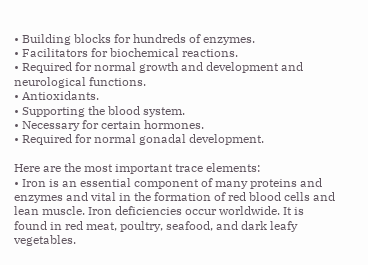• Building blocks for hundreds of enzymes.
• Facilitators for biochemical reactions.
• Required for normal growth and development and neurological functions.
• Antioxidants.
• Supporting the blood system.
• Necessary for certain hormones.
• Required for normal gonadal development.

Here are the most important trace elements:
• Iron is an essential component of many proteins and enzymes and vital in the formation of red blood cells and lean muscle. Iron deficiencies occur worldwide. It is found in red meat, poultry, seafood, and dark leafy vegetables.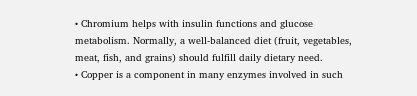• Chromium helps with insulin functions and glucose metabolism. Normally, a well-balanced diet (fruit, vegetables, meat, fish, and grains) should fulfill daily dietary need.
• Copper is a component in many enzymes involved in such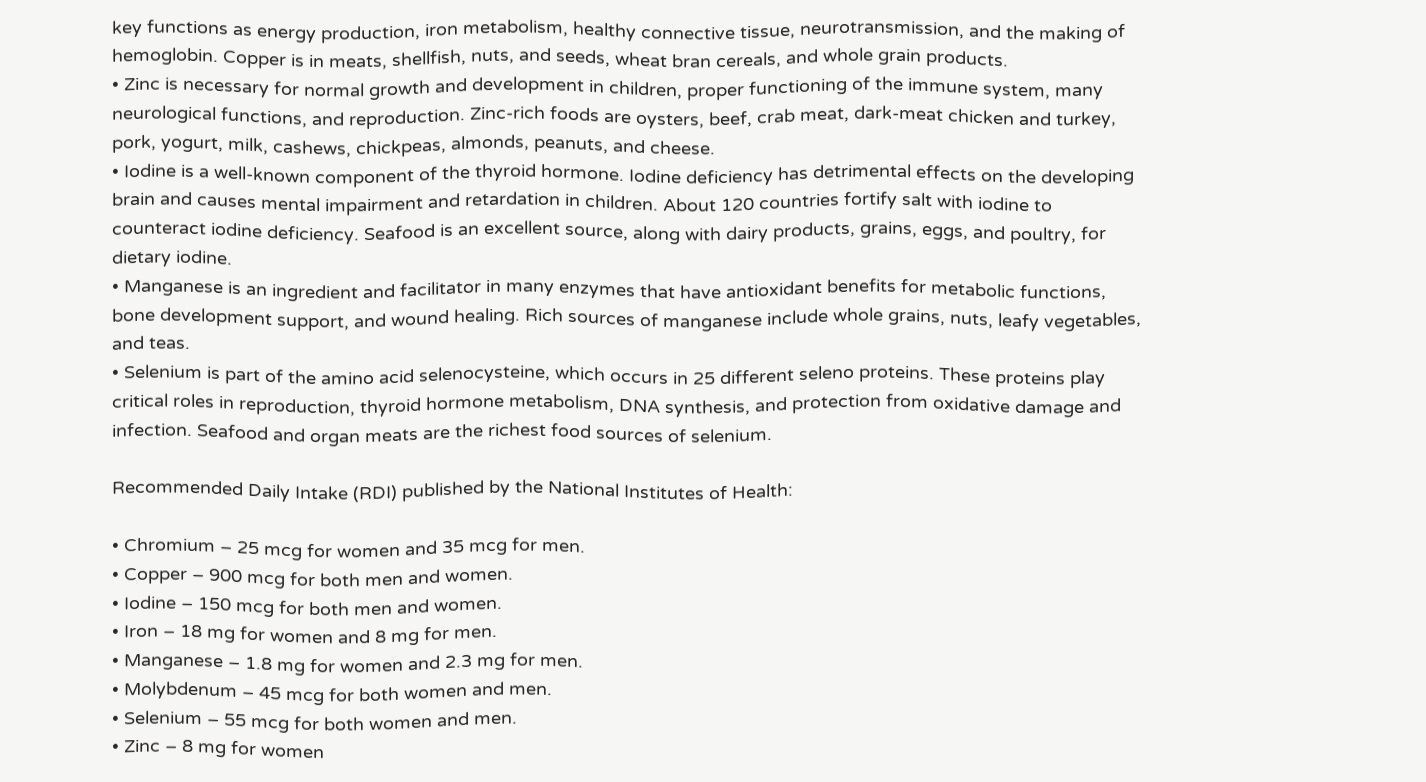key functions as energy production, iron metabolism, healthy connective tissue, neurotransmission, and the making of hemoglobin. Copper is in meats, shellfish, nuts, and seeds, wheat bran cereals, and whole grain products.
• Zinc is necessary for normal growth and development in children, proper functioning of the immune system, many neurological functions, and reproduction. Zinc-rich foods are oysters, beef, crab meat, dark-meat chicken and turkey, pork, yogurt, milk, cashews, chickpeas, almonds, peanuts, and cheese.
• Iodine is a well-known component of the thyroid hormone. Iodine deficiency has detrimental effects on the developing brain and causes mental impairment and retardation in children. About 120 countries fortify salt with iodine to counteract iodine deficiency. Seafood is an excellent source, along with dairy products, grains, eggs, and poultry, for dietary iodine.
• Manganese is an ingredient and facilitator in many enzymes that have antioxidant benefits for metabolic functions, bone development support, and wound healing. Rich sources of manganese include whole grains, nuts, leafy vegetables, and teas.
• Selenium is part of the amino acid selenocysteine, which occurs in 25 different seleno proteins. These proteins play critical roles in reproduction, thyroid hormone metabolism, DNA synthesis, and protection from oxidative damage and infection. Seafood and organ meats are the richest food sources of selenium.

Recommended Daily Intake (RDI) published by the National Institutes of Health:

• Chromium – 25 mcg for women and 35 mcg for men.
• Copper – 900 mcg for both men and women.
• Iodine – 150 mcg for both men and women.
• Iron – 18 mg for women and 8 mg for men.
• Manganese – 1.8 mg for women and 2.3 mg for men.
• Molybdenum – 45 mcg for both women and men.
• Selenium – 55 mcg for both women and men.
• Zinc – 8 mg for women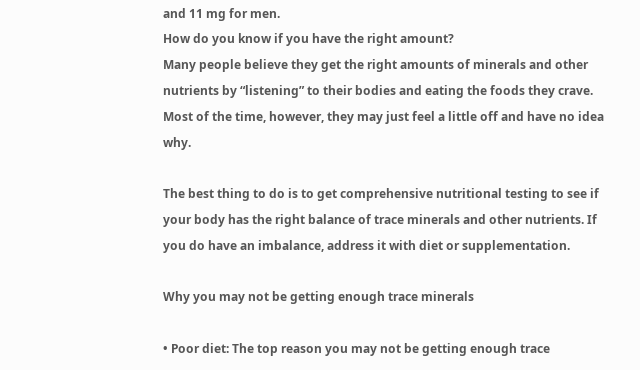and 11 mg for men.
How do you know if you have the right amount?
Many people believe they get the right amounts of minerals and other nutrients by “listening” to their bodies and eating the foods they crave. Most of the time, however, they may just feel a little off and have no idea why.

The best thing to do is to get comprehensive nutritional testing to see if your body has the right balance of trace minerals and other nutrients. If you do have an imbalance, address it with diet or supplementation.

Why you may not be getting enough trace minerals

• Poor diet: The top reason you may not be getting enough trace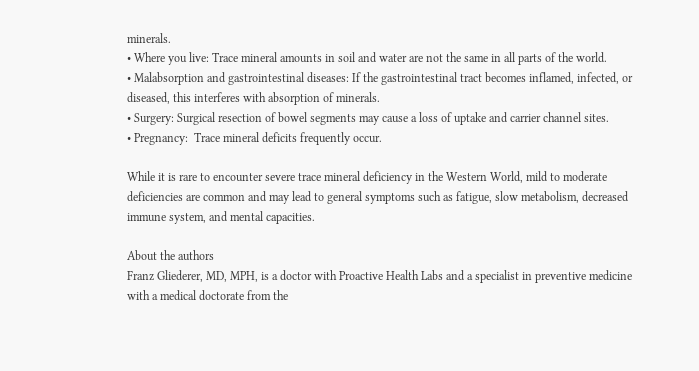minerals.
• Where you live: Trace mineral amounts in soil and water are not the same in all parts of the world.
• Malabsorption and gastrointestinal diseases: If the gastrointestinal tract becomes inflamed, infected, or diseased, this interferes with absorption of minerals.
• Surgery: Surgical resection of bowel segments may cause a loss of uptake and carrier channel sites.
• Pregnancy:  Trace mineral deficits frequently occur.

While it is rare to encounter severe trace mineral deficiency in the Western World, mild to moderate deficiencies are common and may lead to general symptoms such as fatigue, slow metabolism, decreased immune system, and mental capacities.

About the authors
Franz Gliederer, MD, MPH, is a doctor with Proactive Health Labs and a specialist in preventive medicine with a medical doctorate from the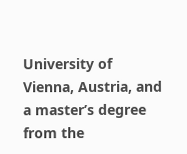University of Vienna, Austria, and a master’s degree from the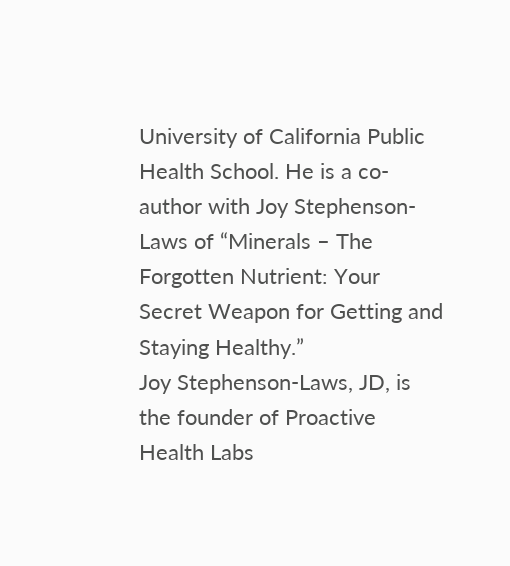University of California Public Health School. He is a co-author with Joy Stephenson-Laws of “Minerals – The Forgotten Nutrient: Your Secret Weapon for Getting and Staying Healthy.”
Joy Stephenson-Laws, JD, is the founder of Proactive Health Labs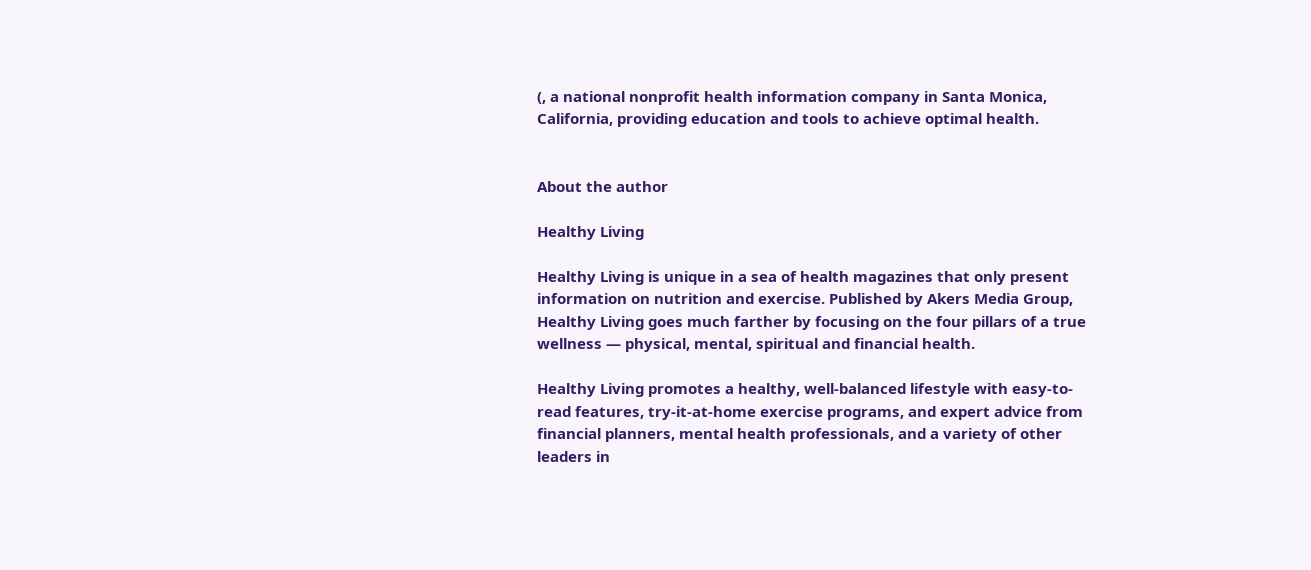(, a national nonprofit health information company in Santa Monica, California, providing education and tools to achieve optimal health.


About the author

Healthy Living

Healthy Living is unique in a sea of health magazines that only present information on nutrition and exercise. Published by Akers Media Group, Healthy Living goes much farther by focusing on the four pillars of a true wellness — physical, mental, spiritual and financial health.

Healthy Living promotes a healthy, well-balanced lifestyle with easy-to-read features, try-it-at-home exercise programs, and expert advice from financial planners, mental health professionals, and a variety of other leaders in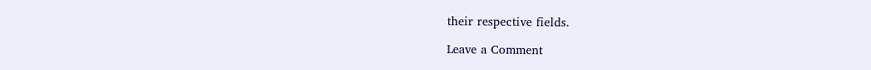their respective fields.

Leave a Comment